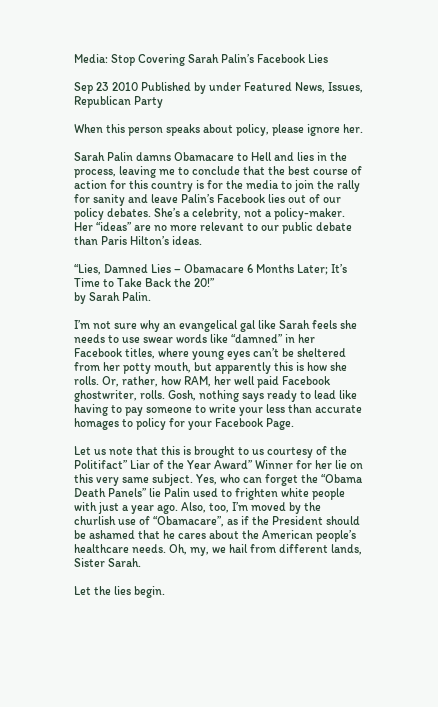Media: Stop Covering Sarah Palin’s Facebook Lies

Sep 23 2010 Published by under Featured News, Issues, Republican Party

When this person speaks about policy, please ignore her.

Sarah Palin damns Obamacare to Hell and lies in the process, leaving me to conclude that the best course of action for this country is for the media to join the rally for sanity and leave Palin’s Facebook lies out of our policy debates. She’s a celebrity, not a policy-maker. Her “ideas” are no more relevant to our public debate than Paris Hilton’s ideas.

“Lies, Damned Lies – Obamacare 6 Months Later; It’s Time to Take Back the 20!”
by Sarah Palin.

I’m not sure why an evangelical gal like Sarah feels she needs to use swear words like “damned” in her Facebook titles, where young eyes can’t be sheltered from her potty mouth, but apparently this is how she rolls. Or, rather, how RAM, her well paid Facebook ghostwriter, rolls. Gosh, nothing says ready to lead like having to pay someone to write your less than accurate homages to policy for your Facebook Page.

Let us note that this is brought to us courtesy of the Politifact” Liar of the Year Award” Winner for her lie on this very same subject. Yes, who can forget the “Obama Death Panels” lie Palin used to frighten white people with just a year ago. Also, too, I’m moved by the churlish use of “Obamacare”, as if the President should be ashamed that he cares about the American people’s healthcare needs. Oh, my, we hail from different lands, Sister Sarah.

Let the lies begin.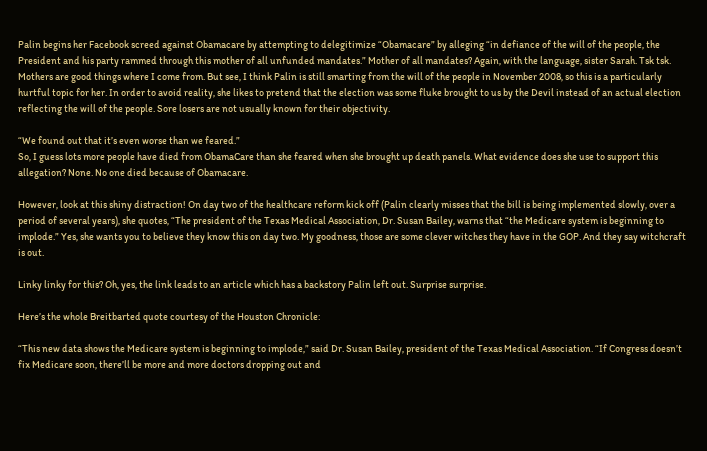Palin begins her Facebook screed against Obamacare by attempting to delegitimize “Obamacare” by alleging “in defiance of the will of the people, the President and his party rammed through this mother of all unfunded mandates.” Mother of all mandates? Again, with the language, sister Sarah. Tsk tsk. Mothers are good things where I come from. But see, I think Palin is still smarting from the will of the people in November 2008, so this is a particularly hurtful topic for her. In order to avoid reality, she likes to pretend that the election was some fluke brought to us by the Devil instead of an actual election reflecting the will of the people. Sore losers are not usually known for their objectivity.

“We found out that it’s even worse than we feared.”
So, I guess lots more people have died from ObamaCare than she feared when she brought up death panels. What evidence does she use to support this allegation? None. No one died because of Obamacare.

However, look at this shiny distraction! On day two of the healthcare reform kick off (Palin clearly misses that the bill is being implemented slowly, over a period of several years), she quotes, “The president of the Texas Medical Association, Dr. Susan Bailey, warns that “the Medicare system is beginning to implode.” Yes, she wants you to believe they know this on day two. My goodness, those are some clever witches they have in the GOP. And they say witchcraft is out.

Linky linky for this? Oh, yes, the link leads to an article which has a backstory Palin left out. Surprise surprise.

Here’s the whole Breitbarted quote courtesy of the Houston Chronicle:

“This new data shows the Medicare system is beginning to implode,” said Dr. Susan Bailey, president of the Texas Medical Association. “If Congress doesn’t fix Medicare soon, there’ll be more and more doctors dropping out and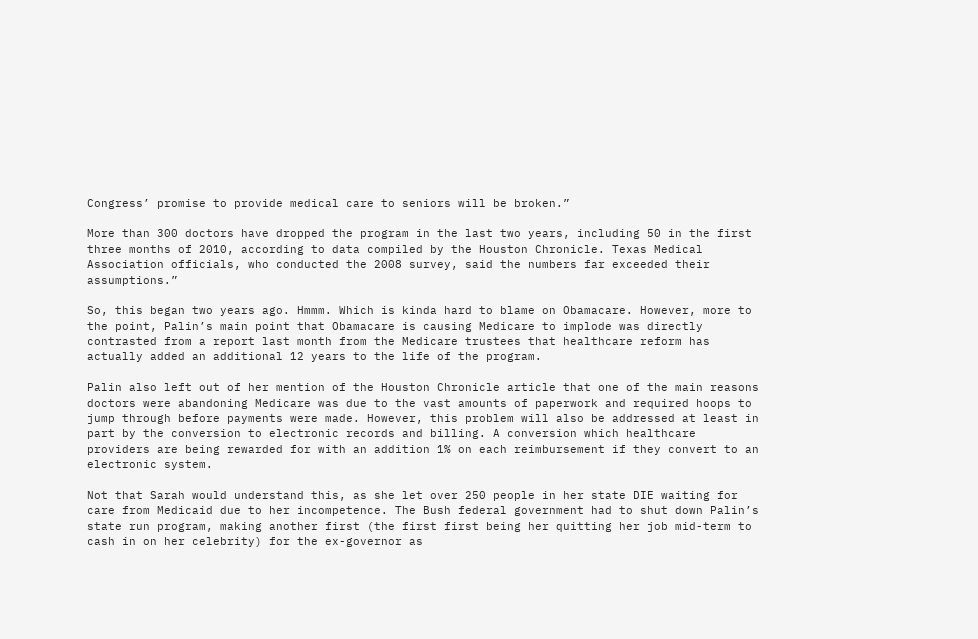Congress’ promise to provide medical care to seniors will be broken.”

More than 300 doctors have dropped the program in the last two years, including 50 in the first three months of 2010, according to data compiled by the Houston Chronicle. Texas Medical Association officials, who conducted the 2008 survey, said the numbers far exceeded their assumptions.”

So, this began two years ago. Hmmm. Which is kinda hard to blame on Obamacare. However, more to the point, Palin’s main point that Obamacare is causing Medicare to implode was directly contrasted from a report last month from the Medicare trustees that healthcare reform has actually added an additional 12 years to the life of the program.

Palin also left out of her mention of the Houston Chronicle article that one of the main reasons doctors were abandoning Medicare was due to the vast amounts of paperwork and required hoops to jump through before payments were made. However, this problem will also be addressed at least in part by the conversion to electronic records and billing. A conversion which healthcare providers are being rewarded for with an addition 1% on each reimbursement if they convert to an electronic system.

Not that Sarah would understand this, as she let over 250 people in her state DIE waiting for care from Medicaid due to her incompetence. The Bush federal government had to shut down Palin’s state run program, making another first (the first first being her quitting her job mid-term to cash in on her celebrity) for the ex-governor as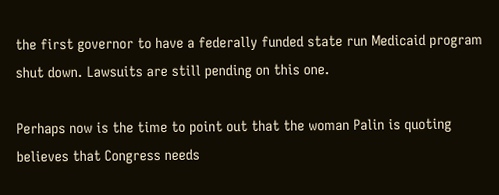the first governor to have a federally funded state run Medicaid program shut down. Lawsuits are still pending on this one.

Perhaps now is the time to point out that the woman Palin is quoting believes that Congress needs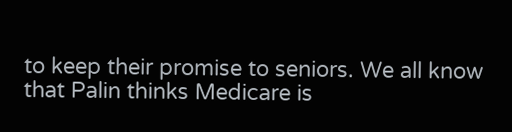to keep their promise to seniors. We all know that Palin thinks Medicare is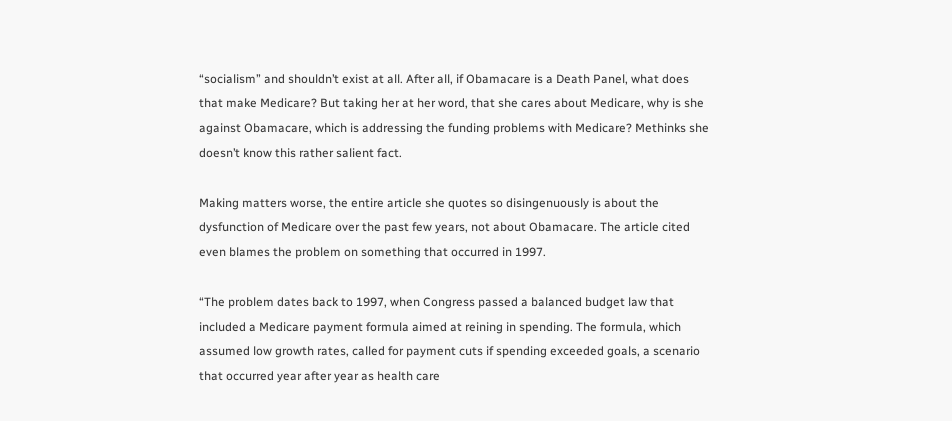“socialism” and shouldn’t exist at all. After all, if Obamacare is a Death Panel, what does that make Medicare? But taking her at her word, that she cares about Medicare, why is she against Obamacare, which is addressing the funding problems with Medicare? Methinks she doesn’t know this rather salient fact.

Making matters worse, the entire article she quotes so disingenuously is about the dysfunction of Medicare over the past few years, not about Obamacare. The article cited even blames the problem on something that occurred in 1997.

“The problem dates back to 1997, when Congress passed a balanced budget law that included a Medicare payment formula aimed at reining in spending. The formula, which assumed low growth rates, called for payment cuts if spending exceeded goals, a scenario that occurred year after year as health care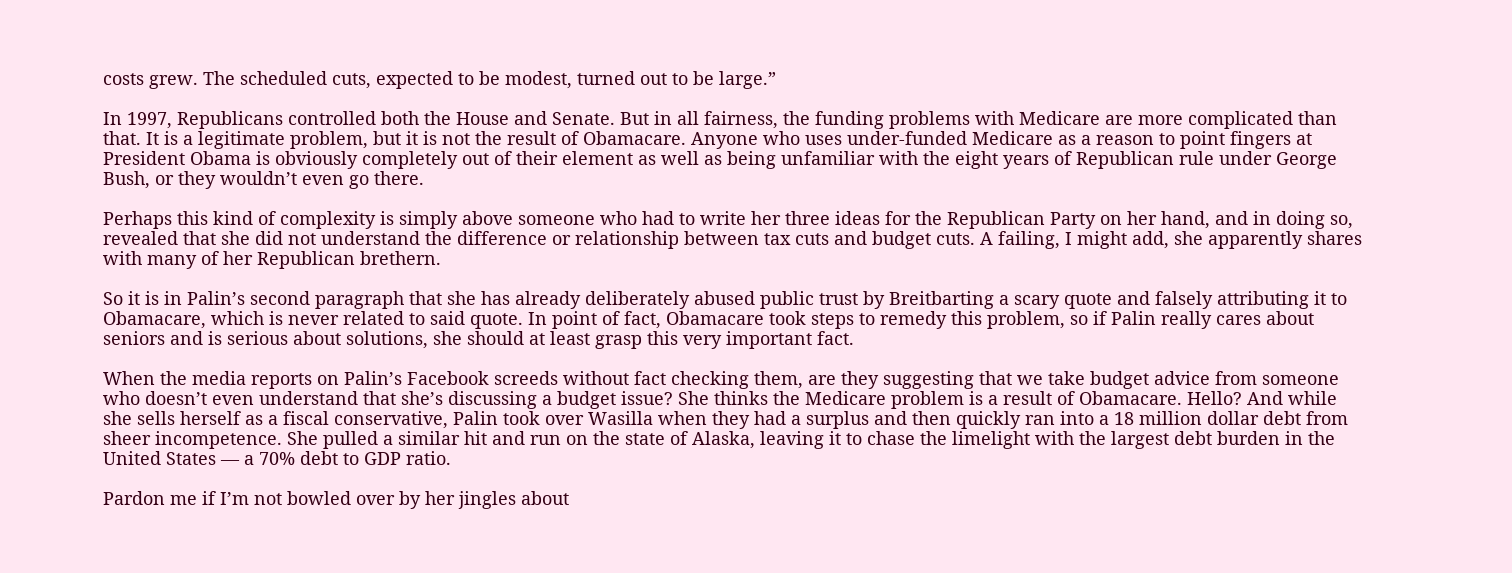costs grew. The scheduled cuts, expected to be modest, turned out to be large.”

In 1997, Republicans controlled both the House and Senate. But in all fairness, the funding problems with Medicare are more complicated than that. It is a legitimate problem, but it is not the result of Obamacare. Anyone who uses under-funded Medicare as a reason to point fingers at President Obama is obviously completely out of their element as well as being unfamiliar with the eight years of Republican rule under George Bush, or they wouldn’t even go there.

Perhaps this kind of complexity is simply above someone who had to write her three ideas for the Republican Party on her hand, and in doing so, revealed that she did not understand the difference or relationship between tax cuts and budget cuts. A failing, I might add, she apparently shares with many of her Republican brethern.

So it is in Palin’s second paragraph that she has already deliberately abused public trust by Breitbarting a scary quote and falsely attributing it to Obamacare, which is never related to said quote. In point of fact, Obamacare took steps to remedy this problem, so if Palin really cares about seniors and is serious about solutions, she should at least grasp this very important fact.

When the media reports on Palin’s Facebook screeds without fact checking them, are they suggesting that we take budget advice from someone who doesn’t even understand that she’s discussing a budget issue? She thinks the Medicare problem is a result of Obamacare. Hello? And while she sells herself as a fiscal conservative, Palin took over Wasilla when they had a surplus and then quickly ran into a 18 million dollar debt from sheer incompetence. She pulled a similar hit and run on the state of Alaska, leaving it to chase the limelight with the largest debt burden in the United States — a 70% debt to GDP ratio.

Pardon me if I’m not bowled over by her jingles about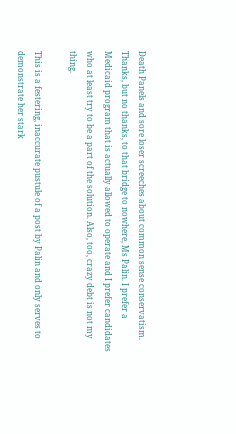Death Panels and sore loser screeches about common sense conservatism. Thanks, but no thanks, to that bridge to nowhere, Ms Palin. I prefer a Medicaid program that is actually allowed to operate and I prefer candidates who at least try to be a part of the solution. Also, too, crazy debt is not my thing.

This is a festering, inaccurate pustule of a post by Palin and only serves to demonstrate her stark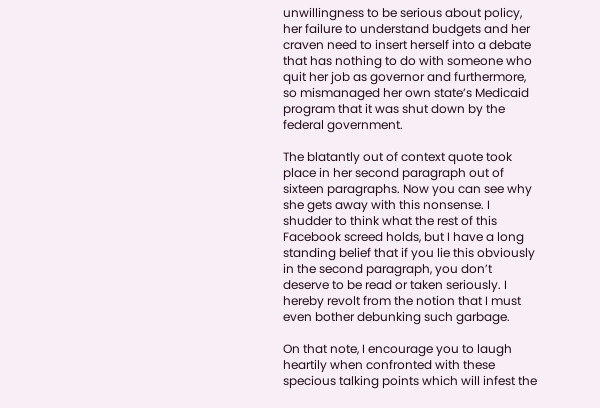unwillingness to be serious about policy, her failure to understand budgets and her craven need to insert herself into a debate that has nothing to do with someone who quit her job as governor and furthermore, so mismanaged her own state’s Medicaid program that it was shut down by the federal government.

The blatantly out of context quote took place in her second paragraph out of sixteen paragraphs. Now you can see why she gets away with this nonsense. I shudder to think what the rest of this Facebook screed holds, but I have a long standing belief that if you lie this obviously in the second paragraph, you don’t deserve to be read or taken seriously. I hereby revolt from the notion that I must even bother debunking such garbage.

On that note, I encourage you to laugh heartily when confronted with these specious talking points which will infest the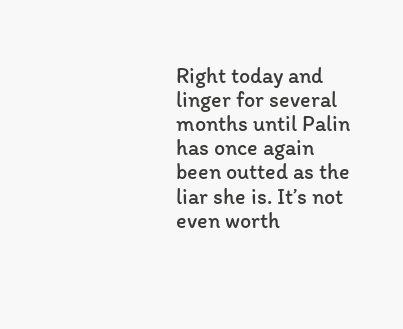Right today and linger for several months until Palin has once again been outted as the liar she is. It’s not even worth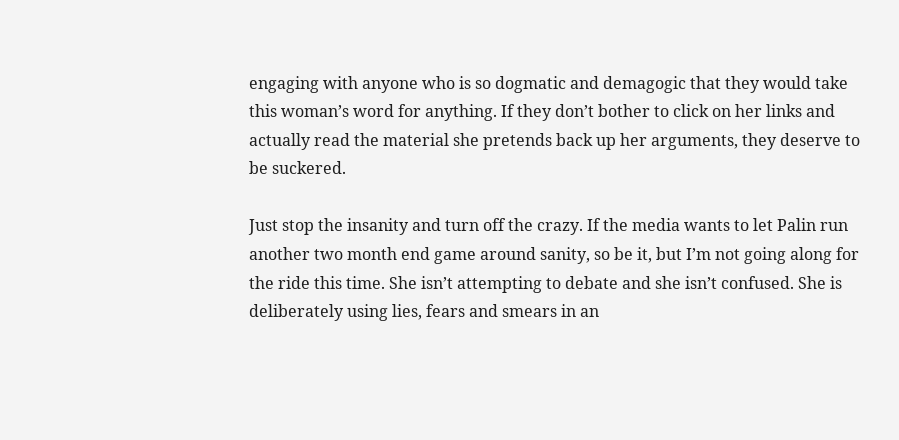engaging with anyone who is so dogmatic and demagogic that they would take this woman’s word for anything. If they don’t bother to click on her links and actually read the material she pretends back up her arguments, they deserve to be suckered.

Just stop the insanity and turn off the crazy. If the media wants to let Palin run another two month end game around sanity, so be it, but I’m not going along for the ride this time. She isn’t attempting to debate and she isn’t confused. She is deliberately using lies, fears and smears in an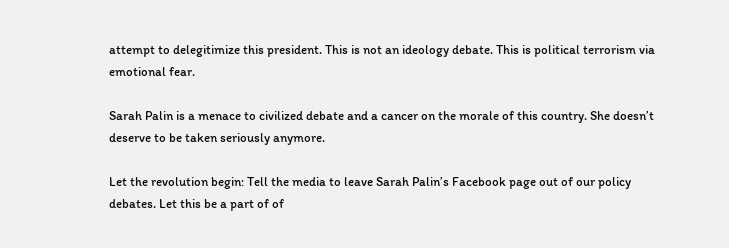attempt to delegitimize this president. This is not an ideology debate. This is political terrorism via emotional fear.

Sarah Palin is a menace to civilized debate and a cancer on the morale of this country. She doesn’t deserve to be taken seriously anymore.

Let the revolution begin: Tell the media to leave Sarah Palin’s Facebook page out of our policy debates. Let this be a part of of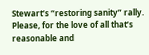Stewart’s “restoring sanity” rally. Please, for the love of all that’s reasonable and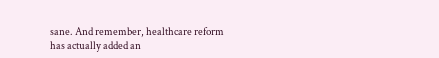sane. And remember, healthcare reform has actually added an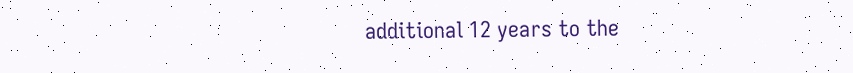additional 12 years to the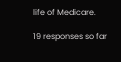life of Medicare.

19 responses so far